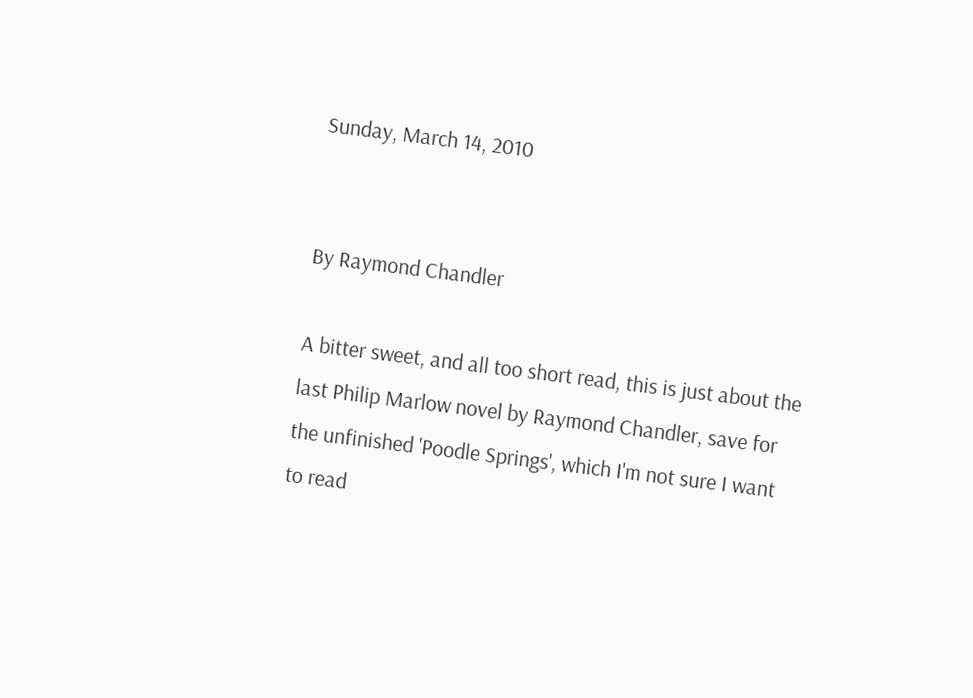Sunday, March 14, 2010


By Raymond Chandler

A bitter sweet, and all too short read, this is just about the last Philip Marlow novel by Raymond Chandler, save for the unfinished 'Poodle Springs', which I'm not sure I want to read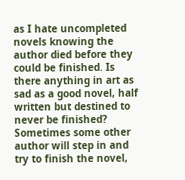as I hate uncompleted novels knowing the author died before they could be finished. Is there anything in art as sad as a good novel, half written but destined to never be finished? Sometimes some other author will step in and try to finish the novel,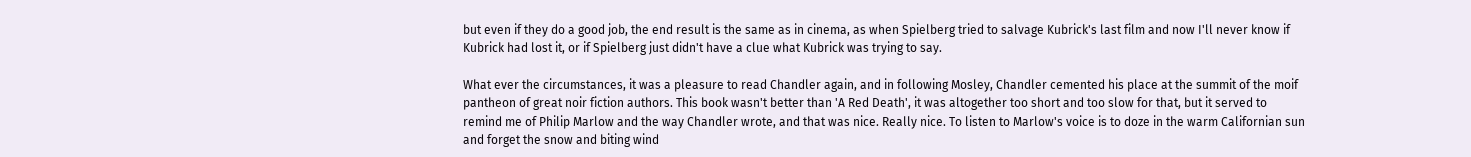but even if they do a good job, the end result is the same as in cinema, as when Spielberg tried to salvage Kubrick's last film and now I'll never know if Kubrick had lost it, or if Spielberg just didn't have a clue what Kubrick was trying to say.

What ever the circumstances, it was a pleasure to read Chandler again, and in following Mosley, Chandler cemented his place at the summit of the moif pantheon of great noir fiction authors. This book wasn't better than 'A Red Death', it was altogether too short and too slow for that, but it served to remind me of Philip Marlow and the way Chandler wrote, and that was nice. Really nice. To listen to Marlow's voice is to doze in the warm Californian sun and forget the snow and biting wind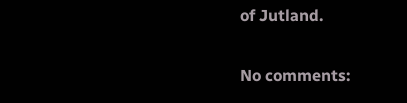of Jutland.

No comments: